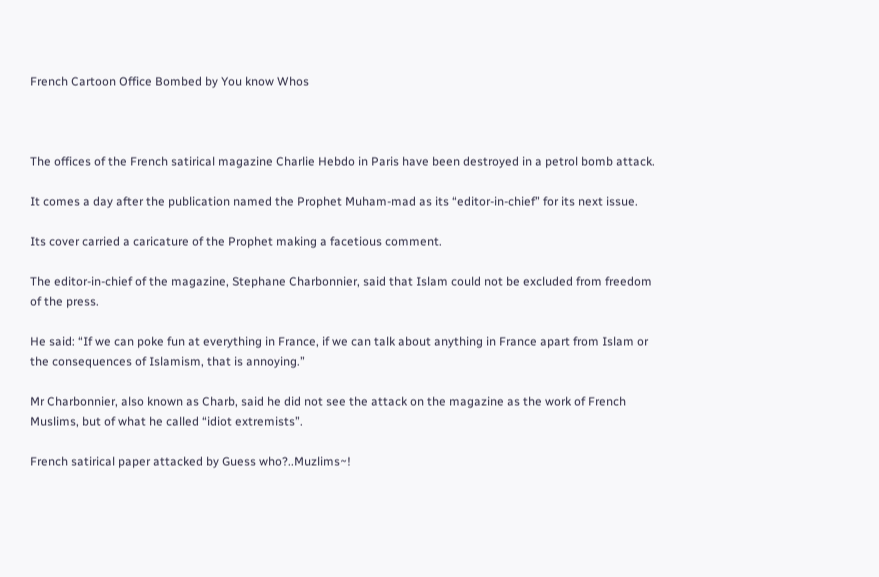French Cartoon Office Bombed by You know Whos



The offices of the French satirical magazine Charlie Hebdo in Paris have been destroyed in a petrol bomb attack.

It comes a day after the publication named the Prophet Muham-mad as its “editor-in-chief” for its next issue.

Its cover carried a caricature of the Prophet making a facetious comment.

The editor-in-chief of the magazine, Stephane Charbonnier, said that Islam could not be excluded from freedom of the press.

He said: “If we can poke fun at everything in France, if we can talk about anything in France apart from Islam or the consequences of Islamism, that is annoying.”

Mr Charbonnier, also known as Charb, said he did not see the attack on the magazine as the work of French Muslims, but of what he called “idiot extremists”.

French satirical paper attacked by Guess who?..Muzlims~!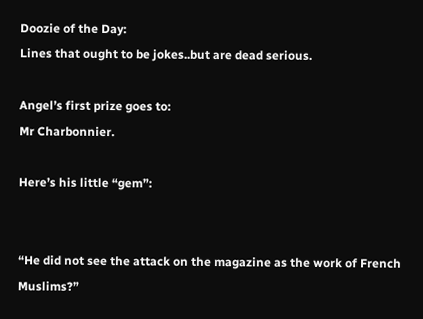Doozie of the Day:
Lines that ought to be jokes..but are dead serious.

Angel’s first prize goes to:
Mr Charbonnier.

Here’s his little “gem”:


“He did not see the attack on the magazine as the work of French Muslims?”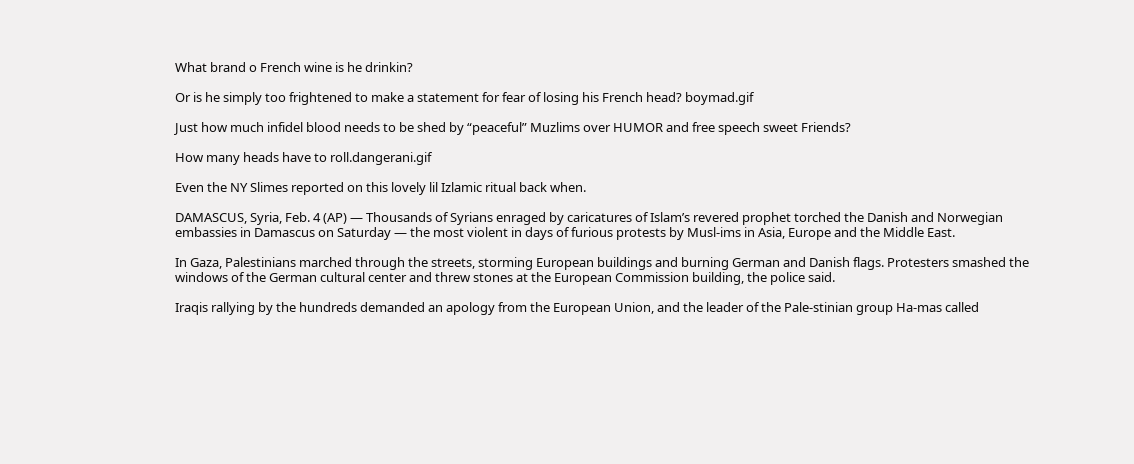What brand o French wine is he drinkin?

Or is he simply too frightened to make a statement for fear of losing his French head? boymad.gif

Just how much infidel blood needs to be shed by “peaceful” Muzlims over HUMOR and free speech sweet Friends?

How many heads have to roll.dangerani.gif

Even the NY Slimes reported on this lovely lil Izlamic ritual back when.

DAMASCUS, Syria, Feb. 4 (AP) — Thousands of Syrians enraged by caricatures of Islam’s revered prophet torched the Danish and Norwegian embassies in Damascus on Saturday — the most violent in days of furious protests by Musl-ims in Asia, Europe and the Middle East.

In Gaza, Palestinians marched through the streets, storming European buildings and burning German and Danish flags. Protesters smashed the windows of the German cultural center and threw stones at the European Commission building, the police said.

Iraqis rallying by the hundreds demanded an apology from the European Union, and the leader of the Pale-stinian group Ha-mas called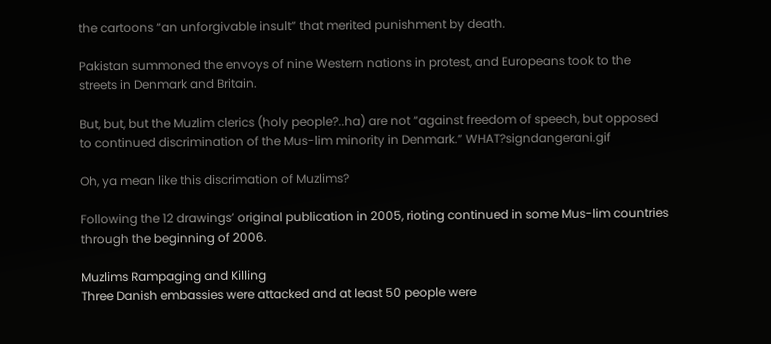the cartoons “an unforgivable insult” that merited punishment by death.

Pakistan summoned the envoys of nine Western nations in protest, and Europeans took to the streets in Denmark and Britain.

But, but, but the Muzlim clerics (holy people?..ha) are not “against freedom of speech, but opposed to continued discrimination of the Mus-lim minority in Denmark.” WHAT?signdangerani.gif

Oh, ya mean like this discrimation of Muzlims?

Following the 12 drawings’ original publication in 2005, rioting continued in some Mus-lim countries through the beginning of 2006.

Muzlims Rampaging and Killing
Three Danish embassies were attacked and at least 50 people were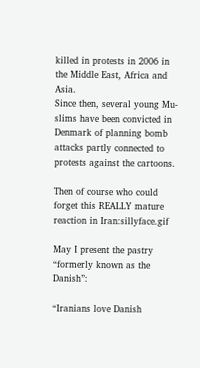killed in protests in 2006 in the Middle East, Africa and Asia.
Since then, several young Mu-slims have been convicted in Denmark of planning bomb attacks partly connected to protests against the cartoons.

Then of course who could forget this REALLY mature reaction in Iran:sillyface.gif

May I present the pastry “formerly known as the Danish”:

“Iranians love Danish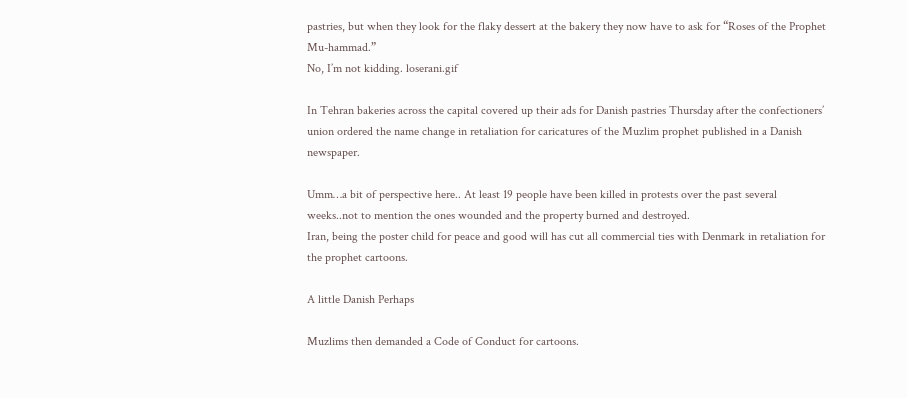pastries, but when they look for the flaky dessert at the bakery they now have to ask for “Roses of the Prophet Mu-hammad.”
No, I’m not kidding. loserani.gif

In Tehran bakeries across the capital covered up their ads for Danish pastries Thursday after the confectioners’ union ordered the name change in retaliation for caricatures of the Muzlim prophet published in a Danish newspaper.

Umm…a bit of perspective here.. At least 19 people have been killed in protests over the past several weeks..not to mention the ones wounded and the property burned and destroyed.
Iran, being the poster child for peace and good will has cut all commercial ties with Denmark in retaliation for the prophet cartoons.

A little Danish Perhaps

Muzlims then demanded a Code of Conduct for cartoons.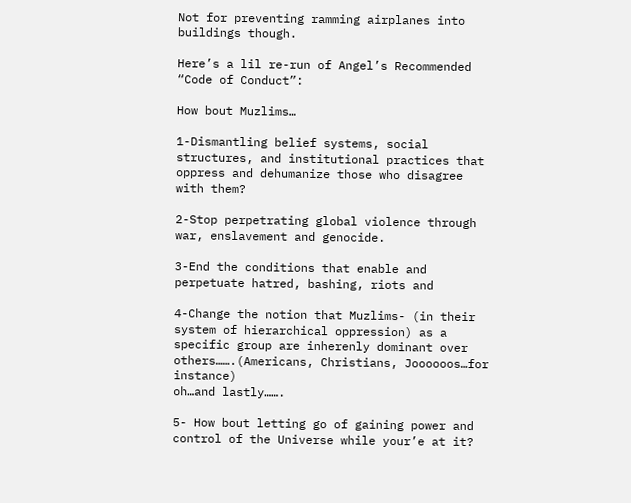Not for preventing ramming airplanes into buildings though.

Here’s a lil re-run of Angel’s Recommended “Code of Conduct”:

How bout Muzlims…

1-Dismantling belief systems, social structures, and institutional practices that oppress and dehumanize those who disagree with them?

2-Stop perpetrating global violence through war, enslavement and genocide.

3-End the conditions that enable and perpetuate hatred, bashing, riots and

4-Change the notion that Muzlims- (in their system of hierarchical oppression) as a specific group are inherenly dominant over others…….(Americans, Christians, Joooooos…for instance)
oh…and lastly…….

5- How bout letting go of gaining power and control of the Universe while your’e at it?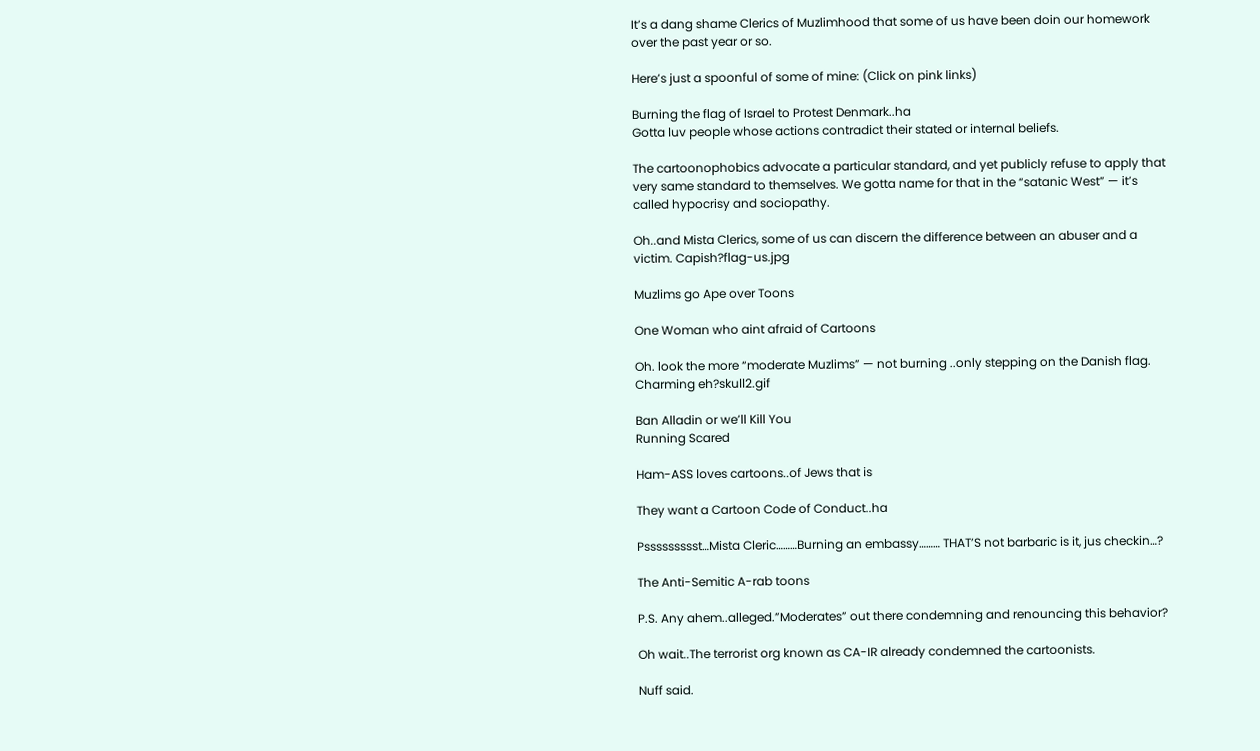It’s a dang shame Clerics of Muzlimhood that some of us have been doin our homework over the past year or so.

Here’s just a spoonful of some of mine: (Click on pink links)

Burning the flag of Israel to Protest Denmark..ha
Gotta luv people whose actions contradict their stated or internal beliefs.

The cartoonophobics advocate a particular standard, and yet publicly refuse to apply that very same standard to themselves. We gotta name for that in the “satanic West” — it’s called hypocrisy and sociopathy.

Oh..and Mista Clerics, some of us can discern the difference between an abuser and a victim. Capish?flag-us.jpg

Muzlims go Ape over Toons

One Woman who aint afraid of Cartoons

Oh. look the more “moderate Muzlims” — not burning ..only stepping on the Danish flag. Charming eh?skull2.gif

Ban Alladin or we’ll Kill You
Running Scared

Ham-ASS loves cartoons..of Jews that is

They want a Cartoon Code of Conduct..ha

Pssssssssst…Mista Cleric………Burning an embassy……… THAT’S not barbaric is it, jus checkin…?

The Anti-Semitic A-rab toons

P.S. Any ahem..alleged.”Moderates” out there condemning and renouncing this behavior?

Oh wait..The terrorist org known as CA-IR already condemned the cartoonists.

Nuff said.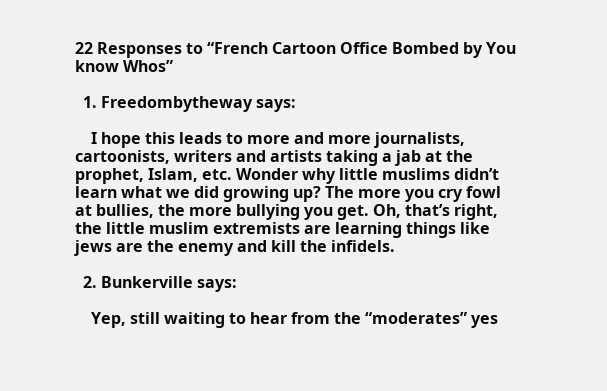22 Responses to “French Cartoon Office Bombed by You know Whos”

  1. Freedombytheway says:

    I hope this leads to more and more journalists, cartoonists, writers and artists taking a jab at the prophet, Islam, etc. Wonder why little muslims didn’t learn what we did growing up? The more you cry fowl at bullies, the more bullying you get. Oh, that’s right, the little muslim extremists are learning things like jews are the enemy and kill the infidels.

  2. Bunkerville says:

    Yep, still waiting to hear from the “moderates” yes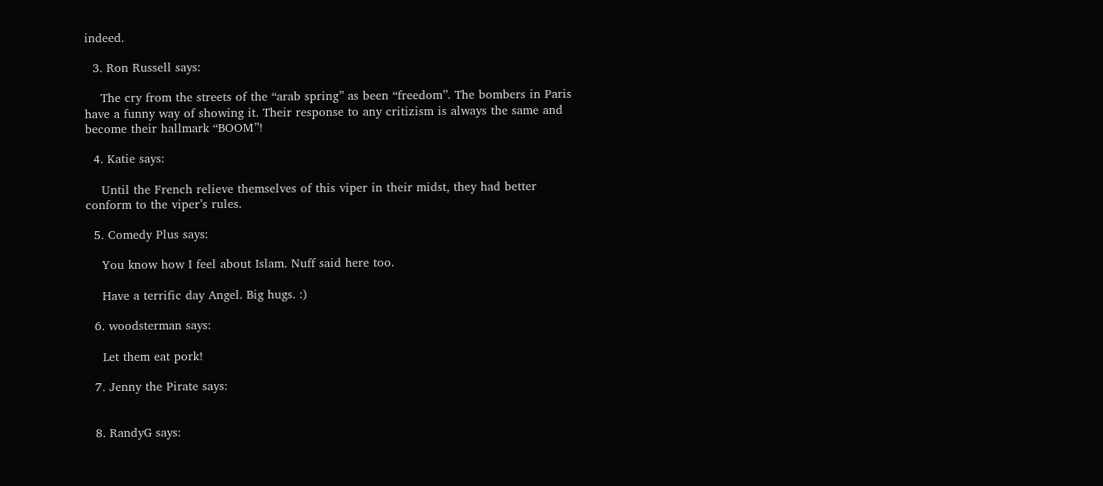indeed.

  3. Ron Russell says:

    The cry from the streets of the “arab spring” as been “freedom”. The bombers in Paris have a funny way of showing it. Their response to any critizism is always the same and become their hallmark “BOOM”!

  4. Katie says:

    Until the French relieve themselves of this viper in their midst, they had better conform to the viper’s rules.

  5. Comedy Plus says:

    You know how I feel about Islam. Nuff said here too.

    Have a terrific day Angel. Big hugs. :)

  6. woodsterman says:

    Let them eat pork!

  7. Jenny the Pirate says:


  8. RandyG says: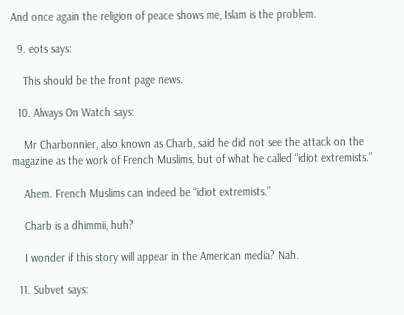And once again the religion of peace shows me, Islam is the problem.

  9. eots says:

    This should be the front page news.

  10. Always On Watch says:

    Mr Charbonnier, also known as Charb, said he did not see the attack on the magazine as the work of French Muslims, but of what he called “idiot extremists.”

    Ahem. French Muslims can indeed be “idiot extremists.”

    Charb is a dhimmii, huh?

    I wonder if this story will appear in the American media? Nah.

  11. Subvet says: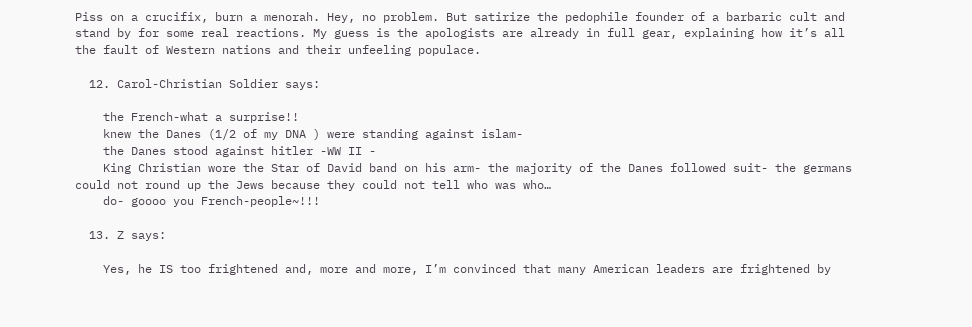Piss on a crucifix, burn a menorah. Hey, no problem. But satirize the pedophile founder of a barbaric cult and stand by for some real reactions. My guess is the apologists are already in full gear, explaining how it’s all the fault of Western nations and their unfeeling populace.

  12. Carol-Christian Soldier says:

    the French-what a surprise!!
    knew the Danes (1/2 of my DNA ) were standing against islam-
    the Danes stood against hitler -WW II -
    King Christian wore the Star of David band on his arm- the majority of the Danes followed suit- the germans could not round up the Jews because they could not tell who was who…
    do- goooo you French-people~!!!

  13. Z says:

    Yes, he IS too frightened and, more and more, I’m convinced that many American leaders are frightened by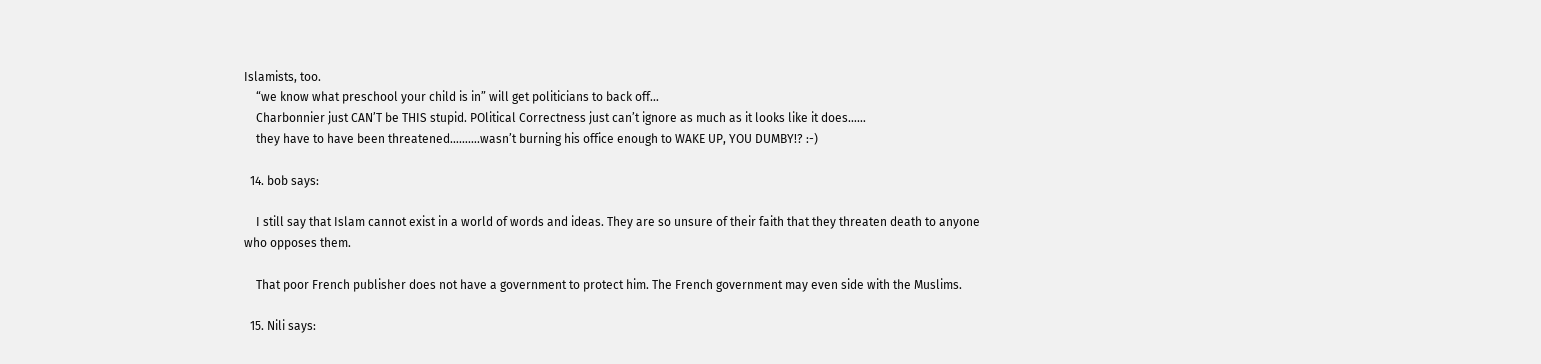Islamists, too.
    “we know what preschool your child is in” will get politicians to back off…
    Charbonnier just CAN’T be THIS stupid. POlitical Correctness just can’t ignore as much as it looks like it does……
    they have to have been threatened……….wasn’t burning his office enough to WAKE UP, YOU DUMBY!? :-)

  14. bob says:

    I still say that Islam cannot exist in a world of words and ideas. They are so unsure of their faith that they threaten death to anyone who opposes them.

    That poor French publisher does not have a government to protect him. The French government may even side with the Muslims.

  15. Nili says: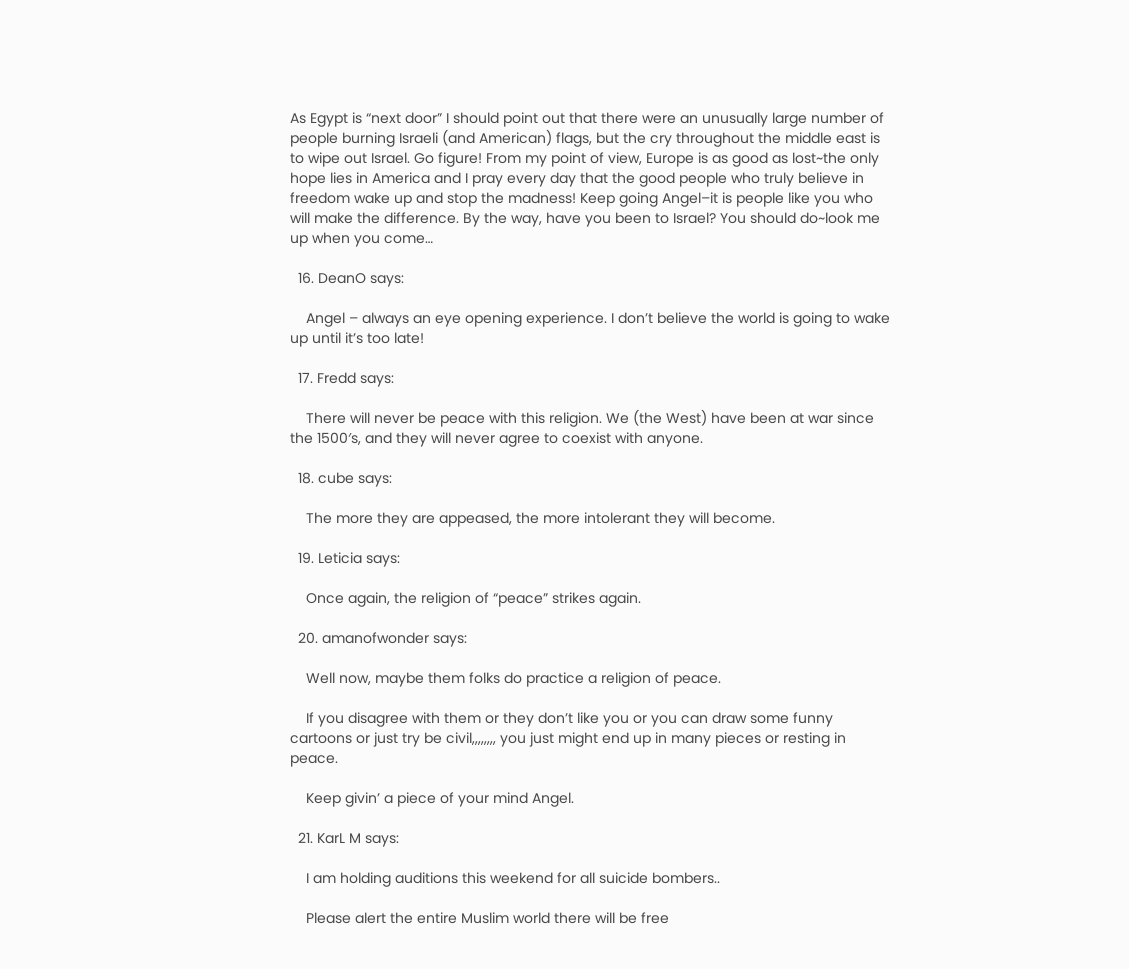As Egypt is “next door” I should point out that there were an unusually large number of people burning Israeli (and American) flags, but the cry throughout the middle east is to wipe out Israel. Go figure! From my point of view, Europe is as good as lost~the only hope lies in America and I pray every day that the good people who truly believe in freedom wake up and stop the madness! Keep going Angel–it is people like you who will make the difference. By the way, have you been to Israel? You should do~look me up when you come…

  16. DeanO says:

    Angel – always an eye opening experience. I don’t believe the world is going to wake up until it’s too late!

  17. Fredd says:

    There will never be peace with this religion. We (the West) have been at war since the 1500′s, and they will never agree to coexist with anyone.

  18. cube says:

    The more they are appeased, the more intolerant they will become.

  19. Leticia says:

    Once again, the religion of “peace” strikes again.

  20. amanofwonder says:

    Well now, maybe them folks do practice a religion of peace.

    If you disagree with them or they don’t like you or you can draw some funny cartoons or just try be civil,,,,,,,, you just might end up in many pieces or resting in peace.

    Keep givin’ a piece of your mind Angel.

  21. KarL M says:

    I am holding auditions this weekend for all suicide bombers..

    Please alert the entire Muslim world there will be free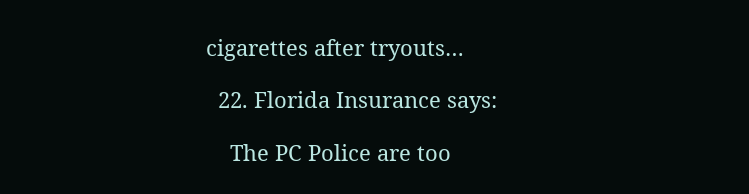cigarettes after tryouts…

  22. Florida Insurance says:

    The PC Police are too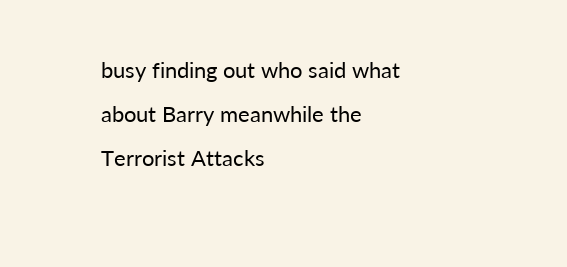busy finding out who said what about Barry meanwhile the Terrorist Attacks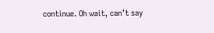continue. Oh wait, can’t say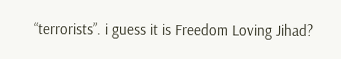“terrorists”. i guess it is Freedom Loving Jihad?